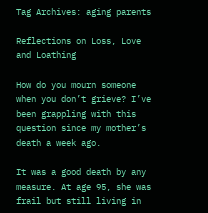Tag Archives: aging parents

Reflections on Loss, Love and Loathing

How do you mourn someone when you don’t grieve? I’ve been grappling with this question since my mother’s death a week ago.

It was a good death by any measure. At age 95, she was frail but still living in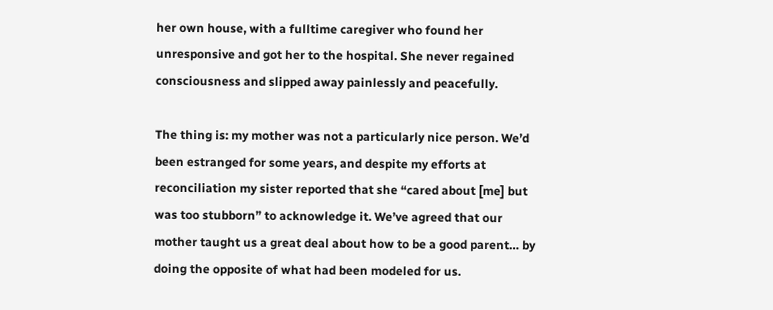her own house, with a fulltime caregiver who found her unresponsive and got her to the hospital. She never regained consciousness and slipped away painlessly and peacefully.

The thing is: my mother was not a particularly nice person. We’d been estranged for some years, and despite my efforts at reconciliation my sister reported that she “cared about [me] but was too stubborn” to acknowledge it. We’ve agreed that our mother taught us a great deal about how to be a good parent… by doing the opposite of what had been modeled for us.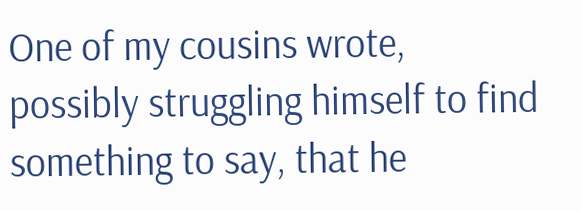One of my cousins wrote, possibly struggling himself to find something to say, that he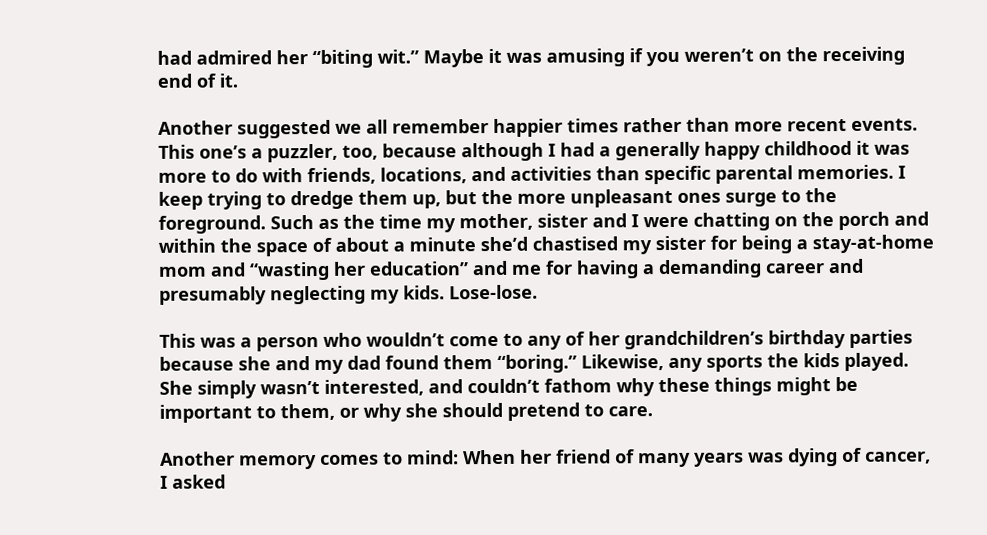had admired her “biting wit.” Maybe it was amusing if you weren’t on the receiving end of it.

Another suggested we all remember happier times rather than more recent events. This one’s a puzzler, too, because although I had a generally happy childhood it was more to do with friends, locations, and activities than specific parental memories. I keep trying to dredge them up, but the more unpleasant ones surge to the foreground. Such as the time my mother, sister and I were chatting on the porch and within the space of about a minute she’d chastised my sister for being a stay-at-home mom and “wasting her education” and me for having a demanding career and presumably neglecting my kids. Lose-lose.

This was a person who wouldn’t come to any of her grandchildren’s birthday parties because she and my dad found them “boring.” Likewise, any sports the kids played. She simply wasn’t interested, and couldn’t fathom why these things might be important to them, or why she should pretend to care.

Another memory comes to mind: When her friend of many years was dying of cancer, I asked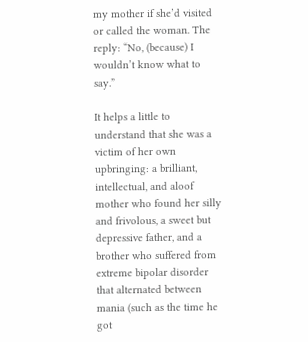my mother if she’d visited or called the woman. The reply: “No, (because) I wouldn’t know what to say.”

It helps a little to understand that she was a victim of her own upbringing: a brilliant, intellectual, and aloof mother who found her silly and frivolous, a sweet but depressive father, and a brother who suffered from extreme bipolar disorder that alternated between mania (such as the time he got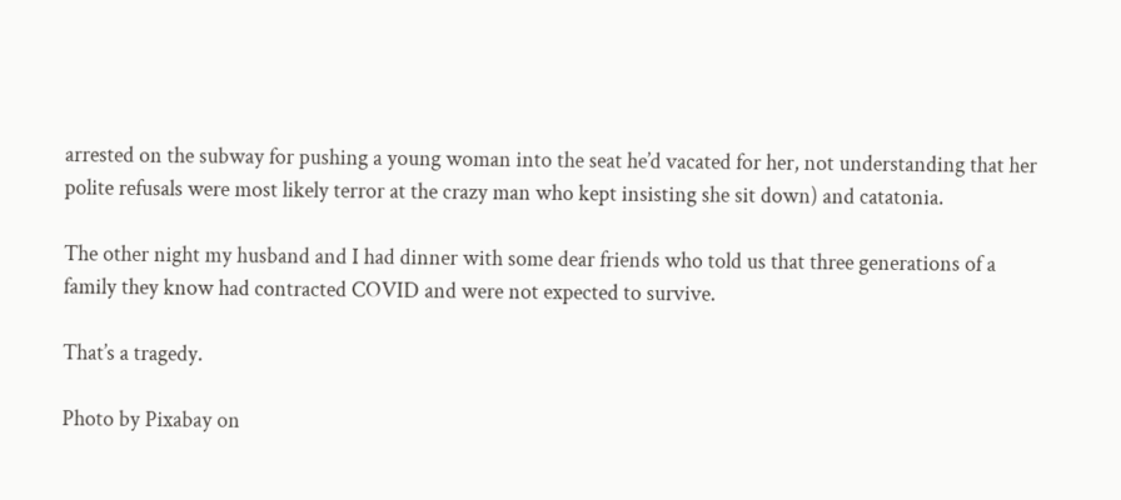arrested on the subway for pushing a young woman into the seat he’d vacated for her, not understanding that her polite refusals were most likely terror at the crazy man who kept insisting she sit down) and catatonia.

The other night my husband and I had dinner with some dear friends who told us that three generations of a family they know had contracted COVID and were not expected to survive.

That’s a tragedy.

Photo by Pixabay on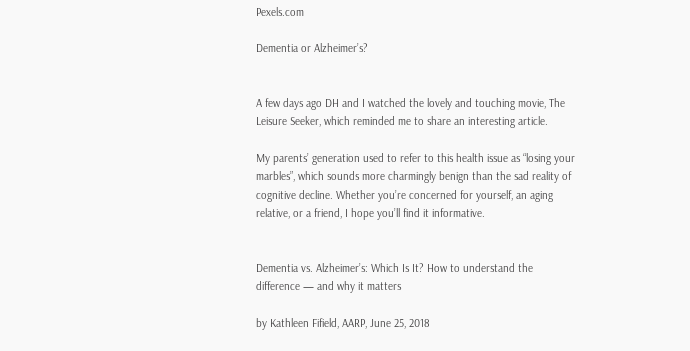Pexels.com

Dementia or Alzheimer’s?


A few days ago DH and I watched the lovely and touching movie, The Leisure Seeker, which reminded me to share an interesting article.

My parents’ generation used to refer to this health issue as “losing your marbles”, which sounds more charmingly benign than the sad reality of cognitive decline. Whether you’re concerned for yourself, an aging relative, or a friend, I hope you’ll find it informative.


Dementia vs. Alzheimer’s: Which Is It? How to understand the difference — and why it matters

by Kathleen Fifield, AARP, June 25, 2018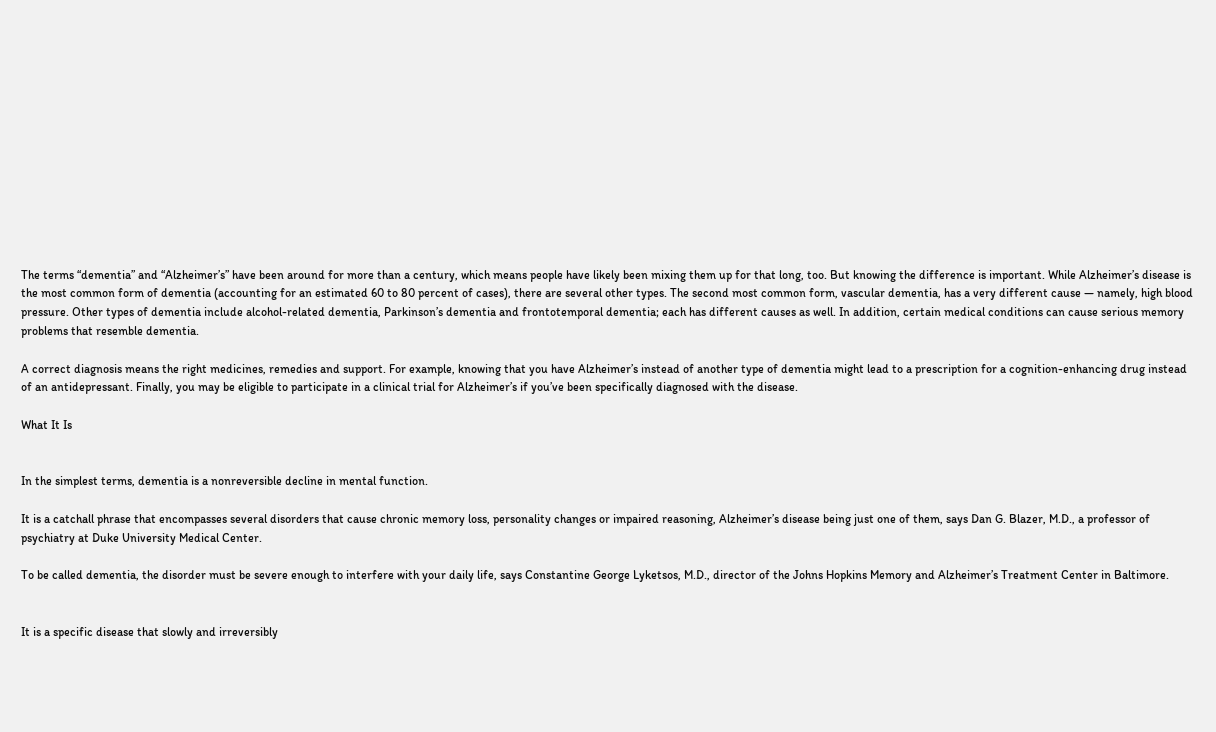The terms “dementia” and “Alzheimer’s” have been around for more than a century, which means people have likely been mixing them up for that long, too. But knowing the difference is important. While Alzheimer’s disease is the most common form of dementia (accounting for an estimated 60 to 80 percent of cases), there are several other types. The second most common form, vascular dementia, has a very different cause — namely, high blood pressure. Other types of dementia include alcohol-related dementia, Parkinson’s dementia and frontotemporal dementia; each has different causes as well. In addition, certain medical conditions can cause serious memory problems that resemble dementia.

A correct diagnosis means the right medicines, remedies and support. For example, knowing that you have Alzheimer’s instead of another type of dementia might lead to a prescription for a cognition-enhancing drug instead of an antidepressant. Finally, you may be eligible to participate in a clinical trial for Alzheimer’s if you’ve been specifically diagnosed with the disease.

What It Is


In the simplest terms, dementia is a nonreversible decline in mental function.

It is a catchall phrase that encompasses several disorders that cause chronic memory loss, personality changes or impaired reasoning, Alzheimer’s disease being just one of them, says Dan G. Blazer, M.D., a professor of psychiatry at Duke University Medical Center.

To be called dementia, the disorder must be severe enough to interfere with your daily life, says Constantine George Lyketsos, M.D., director of the Johns Hopkins Memory and Alzheimer’s Treatment Center in Baltimore.


It is a specific disease that slowly and irreversibly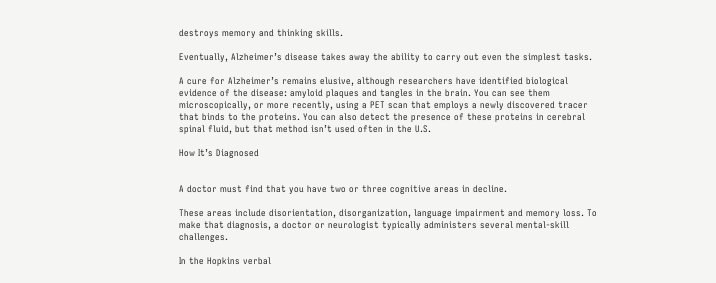destroys memory and thinking skills.

Eventually, Alzheimer’s disease takes away the ability to carry out even the simplest tasks.

A cure for Alzheimer’s remains elusive, although researchers have identified biological evidence of the disease: amyloid plaques and tangles in the brain. You can see them microscopically, or more recently, using a PET scan that employs a newly discovered tracer that binds to the proteins. You can also detect the presence of these proteins in cerebral spinal fluid, but that method isn’t used often in the U.S.

How It’s Diagnosed


A doctor must find that you have two or three cognitive areas in decline.

These areas include disorientation, disorganization, language impairment and memory loss. To make that diagnosis, a doctor or neurologist typically administers several mental-skill challenges.

In the Hopkins verbal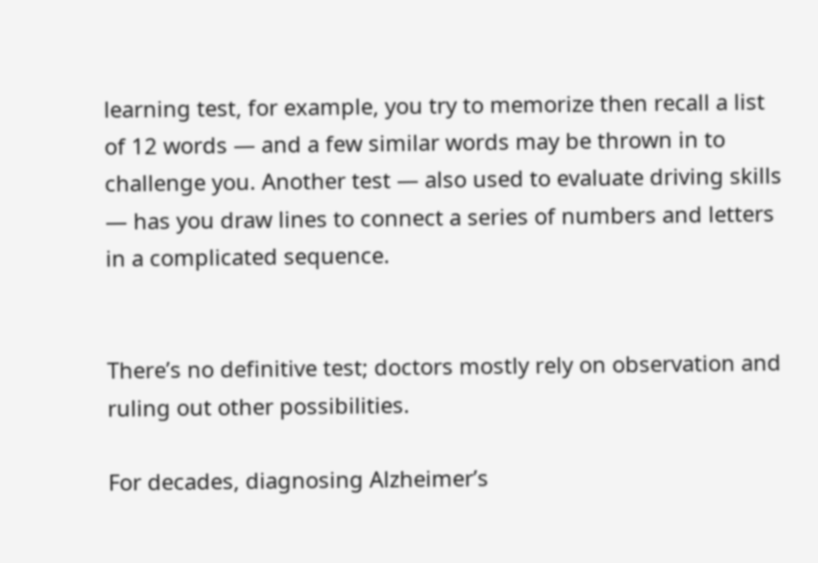learning test, for example, you try to memorize then recall a list of 12 words — and a few similar words may be thrown in to challenge you. Another test — also used to evaluate driving skills — has you draw lines to connect a series of numbers and letters in a complicated sequence.


There’s no definitive test; doctors mostly rely on observation and ruling out other possibilities.

For decades, diagnosing Alzheimer’s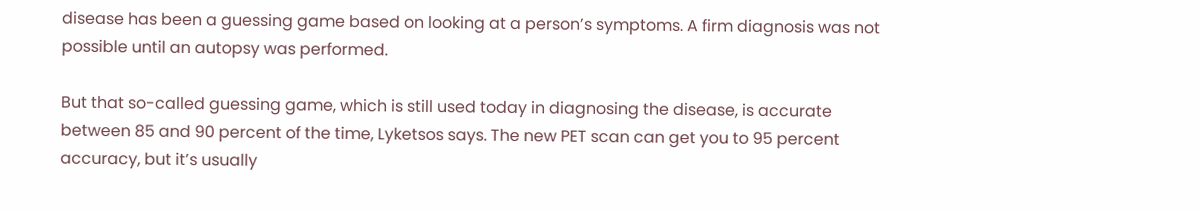disease has been a guessing game based on looking at a person’s symptoms. A firm diagnosis was not possible until an autopsy was performed.

But that so-called guessing game, which is still used today in diagnosing the disease, is accurate between 85 and 90 percent of the time, Lyketsos says. The new PET scan can get you to 95 percent accuracy, but it’s usually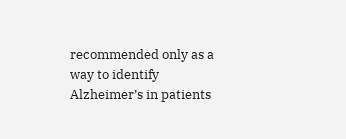recommended only as a way to identify Alzheimer’s in patients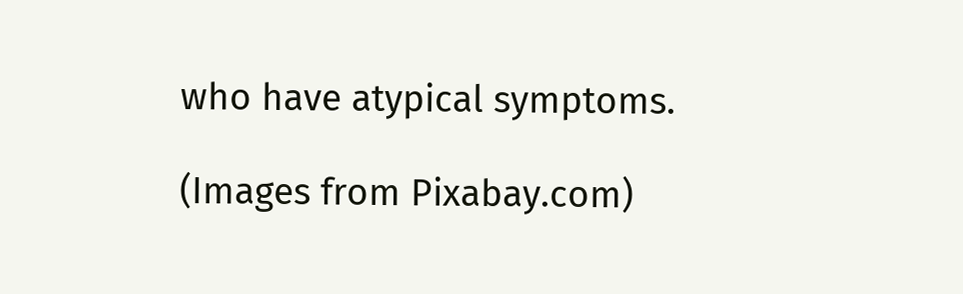who have atypical symptoms.

(Images from Pixabay.com)